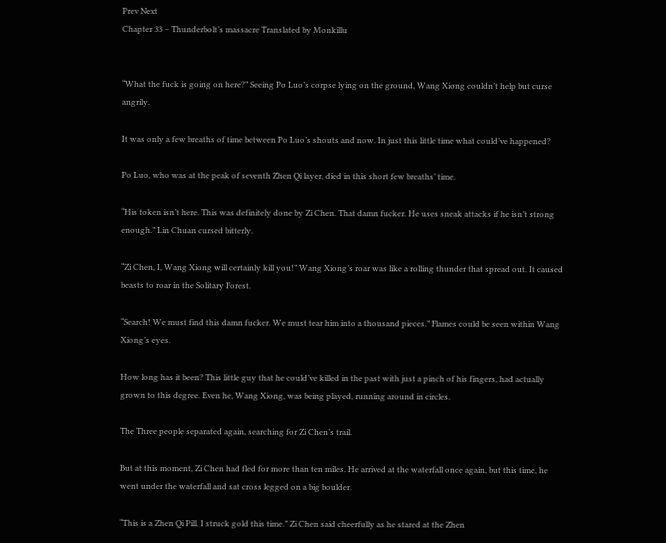Prev Next
Chapter 33 – Thunderbolt’s massacre Translated by Monkillu


“What the fuck is going on here?” Seeing Po Luo’s corpse lying on the ground, Wang Xiong couldn’t help but curse angrily.

It was only a few breaths of time between Po Luo’s shouts and now. In just this little time what could’ve happened?

Po Luo, who was at the peak of seventh Zhen Qi layer, died in this short few breaths’ time.

“His token isn’t here. This was definitely done by Zi Chen. That damn fucker. He uses sneak attacks if he isn’t strong enough.” Lin Chuan cursed bitterly.

“Zi Chen, I, Wang Xiong will certainly kill you!” Wang Xiong’s roar was like a rolling thunder that spread out. It caused beasts to roar in the Solitary Forest.

“Search! We must find this damn fucker. We must tear him into a thousand pieces.” Flames could be seen within Wang Xiong’s eyes.

How long has it been? This little guy that he could’ve killed in the past with just a pinch of his fingers, had actually grown to this degree. Even he, Wang Xiong, was being played, running around in circles.

The Three people separated again, searching for Zi Chen’s trail.

But at this moment, Zi Chen had fled for more than ten miles. He arrived at the waterfall once again, but this time, he went under the waterfall and sat cross legged on a big boulder.

“This is a Zhen Qi Pill. I struck gold this time.” Zi Chen said cheerfully as he stared at the Zhen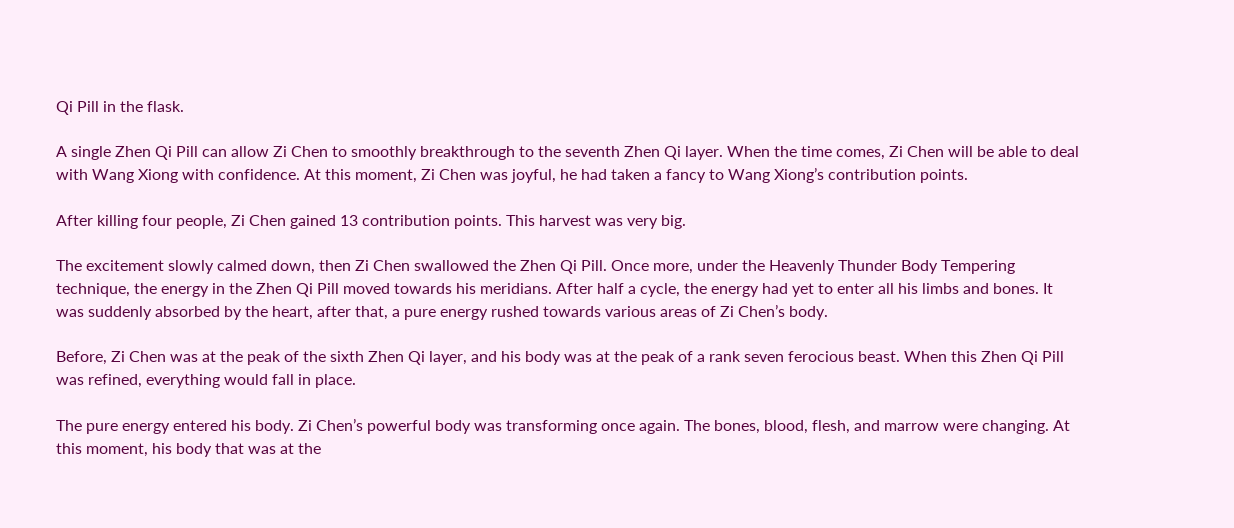Qi Pill in the flask.

A single Zhen Qi Pill can allow Zi Chen to smoothly breakthrough to the seventh Zhen Qi layer. When the time comes, Zi Chen will be able to deal with Wang Xiong with confidence. At this moment, Zi Chen was joyful, he had taken a fancy to Wang Xiong’s contribution points.

After killing four people, Zi Chen gained 13 contribution points. This harvest was very big.

The excitement slowly calmed down, then Zi Chen swallowed the Zhen Qi Pill. Once more, under the Heavenly Thunder Body Tempering technique, the energy in the Zhen Qi Pill moved towards his meridians. After half a cycle, the energy had yet to enter all his limbs and bones. It was suddenly absorbed by the heart, after that, a pure energy rushed towards various areas of Zi Chen’s body.

Before, Zi Chen was at the peak of the sixth Zhen Qi layer, and his body was at the peak of a rank seven ferocious beast. When this Zhen Qi Pill was refined, everything would fall in place.

The pure energy entered his body. Zi Chen’s powerful body was transforming once again. The bones, blood, flesh, and marrow were changing. At this moment, his body that was at the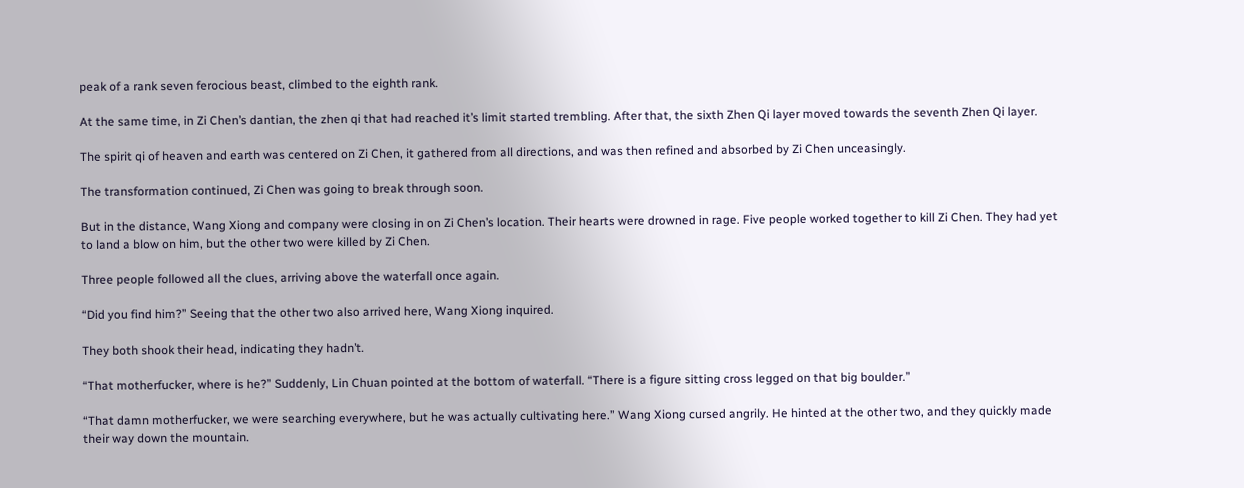peak of a rank seven ferocious beast, climbed to the eighth rank.

At the same time, in Zi Chen’s dantian, the zhen qi that had reached it’s limit started trembling. After that, the sixth Zhen Qi layer moved towards the seventh Zhen Qi layer.

The spirit qi of heaven and earth was centered on Zi Chen, it gathered from all directions, and was then refined and absorbed by Zi Chen unceasingly.

The transformation continued, Zi Chen was going to break through soon.

But in the distance, Wang Xiong and company were closing in on Zi Chen’s location. Their hearts were drowned in rage. Five people worked together to kill Zi Chen. They had yet to land a blow on him, but the other two were killed by Zi Chen.

Three people followed all the clues, arriving above the waterfall once again.

“Did you find him?” Seeing that the other two also arrived here, Wang Xiong inquired.

They both shook their head, indicating they hadn’t.

“That motherfucker, where is he?” Suddenly, Lin Chuan pointed at the bottom of waterfall. “There is a figure sitting cross legged on that big boulder.”

“That damn motherfucker, we were searching everywhere, but he was actually cultivating here.” Wang Xiong cursed angrily. He hinted at the other two, and they quickly made their way down the mountain.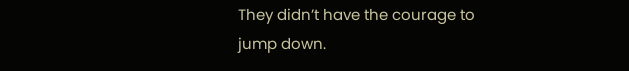They didn’t have the courage to jump down.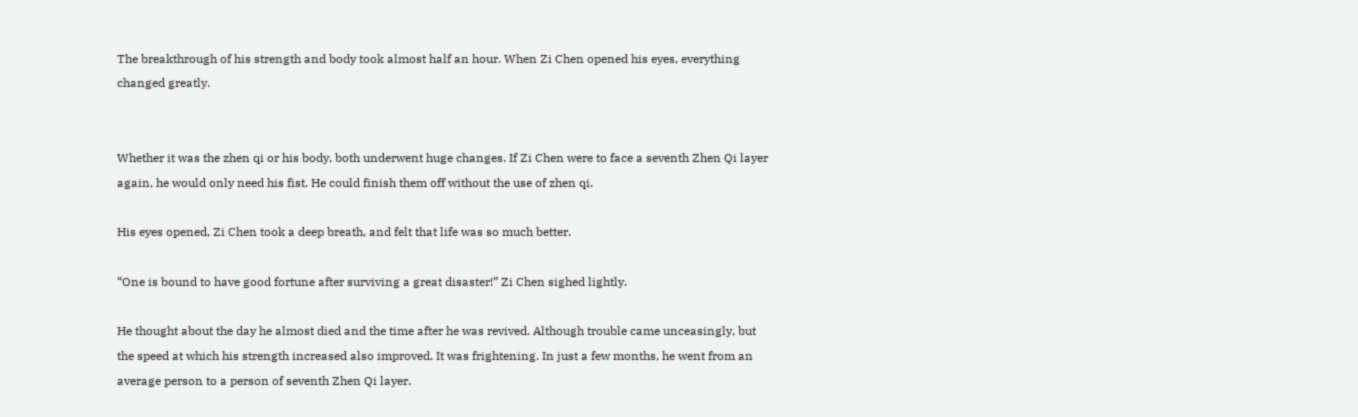The breakthrough of his strength and body took almost half an hour. When Zi Chen opened his eyes, everything changed greatly.


Whether it was the zhen qi or his body, both underwent huge changes. If Zi Chen were to face a seventh Zhen Qi layer again, he would only need his fist. He could finish them off without the use of zhen qi.

His eyes opened, Zi Chen took a deep breath, and felt that life was so much better.

“One is bound to have good fortune after surviving a great disaster!” Zi Chen sighed lightly.

He thought about the day he almost died and the time after he was revived. Although trouble came unceasingly, but the speed at which his strength increased also improved. It was frightening. In just a few months, he went from an average person to a person of seventh Zhen Qi layer.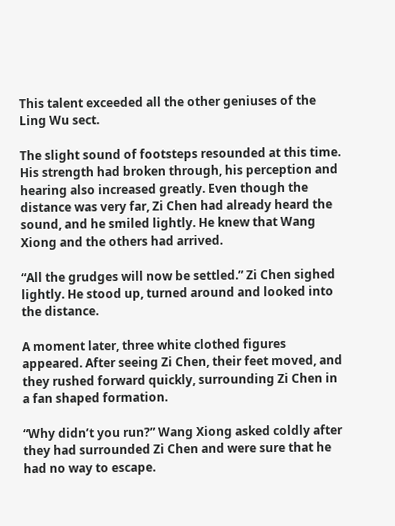This talent exceeded all the other geniuses of the Ling Wu sect.

The slight sound of footsteps resounded at this time. His strength had broken through, his perception and hearing also increased greatly. Even though the distance was very far, Zi Chen had already heard the sound, and he smiled lightly. He knew that Wang Xiong and the others had arrived.

“All the grudges will now be settled.” Zi Chen sighed lightly. He stood up, turned around and looked into the distance.

A moment later, three white clothed figures appeared. After seeing Zi Chen, their feet moved, and they rushed forward quickly, surrounding Zi Chen in a fan shaped formation.

“Why didn’t you run?” Wang Xiong asked coldly after they had surrounded Zi Chen and were sure that he had no way to escape.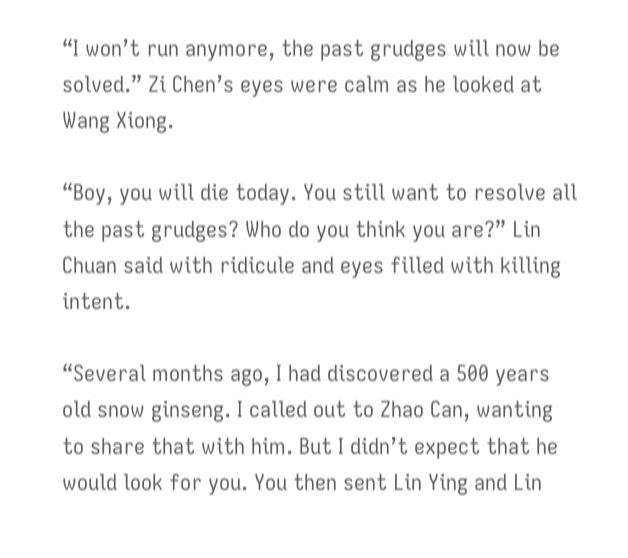“I won’t run anymore, the past grudges will now be solved.” Zi Chen’s eyes were calm as he looked at Wang Xiong.

“Boy, you will die today. You still want to resolve all the past grudges? Who do you think you are?” Lin Chuan said with ridicule and eyes filled with killing intent.

“Several months ago, I had discovered a 500 years old snow ginseng. I called out to Zhao Can, wanting to share that with him. But I didn’t expect that he would look for you. You then sent Lin Ying and Lin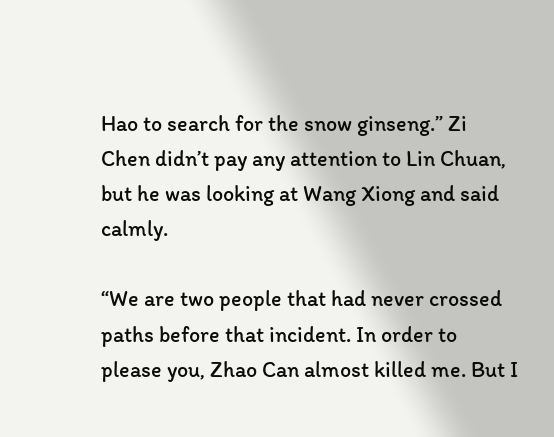Hao to search for the snow ginseng.” Zi Chen didn’t pay any attention to Lin Chuan, but he was looking at Wang Xiong and said calmly.

“We are two people that had never crossed paths before that incident. In order to please you, Zhao Can almost killed me. But I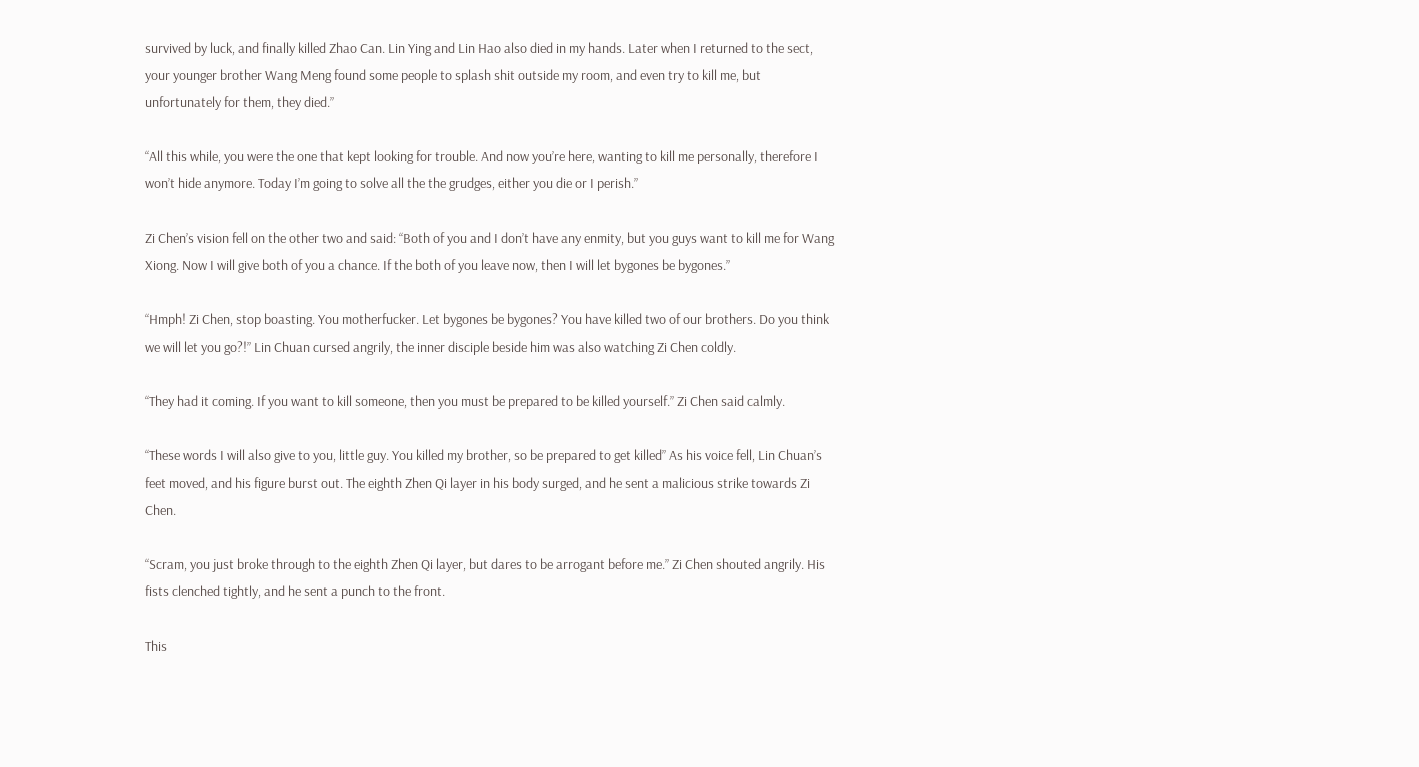survived by luck, and finally killed Zhao Can. Lin Ying and Lin Hao also died in my hands. Later when I returned to the sect, your younger brother Wang Meng found some people to splash shit outside my room, and even try to kill me, but unfortunately for them, they died.”

“All this while, you were the one that kept looking for trouble. And now you’re here, wanting to kill me personally, therefore I won’t hide anymore. Today I’m going to solve all the the grudges, either you die or I perish.”

Zi Chen’s vision fell on the other two and said: “Both of you and I don’t have any enmity, but you guys want to kill me for Wang Xiong. Now I will give both of you a chance. If the both of you leave now, then I will let bygones be bygones.”

“Hmph! Zi Chen, stop boasting. You motherfucker. Let bygones be bygones? You have killed two of our brothers. Do you think we will let you go?!” Lin Chuan cursed angrily, the inner disciple beside him was also watching Zi Chen coldly.

“They had it coming. If you want to kill someone, then you must be prepared to be killed yourself.” Zi Chen said calmly.

“These words I will also give to you, little guy. You killed my brother, so be prepared to get killed” As his voice fell, Lin Chuan’s feet moved, and his figure burst out. The eighth Zhen Qi layer in his body surged, and he sent a malicious strike towards Zi Chen.

“Scram, you just broke through to the eighth Zhen Qi layer, but dares to be arrogant before me.” Zi Chen shouted angrily. His fists clenched tightly, and he sent a punch to the front.

This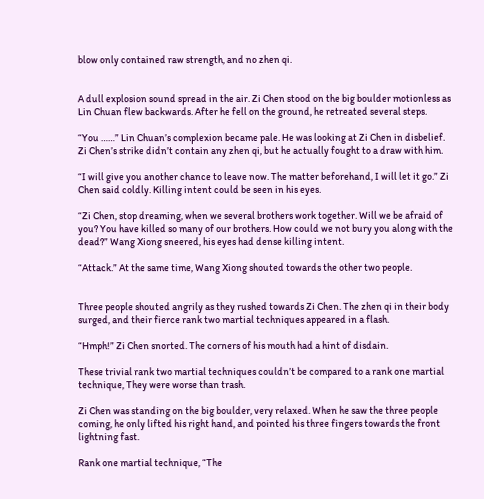blow only contained raw strength, and no zhen qi.


A dull explosion sound spread in the air. Zi Chen stood on the big boulder motionless as Lin Chuan flew backwards. After he fell on the ground, he retreated several steps.

“You ……” Lin Chuan’s complexion became pale. He was looking at Zi Chen in disbelief. Zi Chen’s strike didn’t contain any zhen qi, but he actually fought to a draw with him.

“I will give you another chance to leave now. The matter beforehand, I will let it go.” Zi Chen said coldly. Killing intent could be seen in his eyes.

“Zi Chen, stop dreaming, when we several brothers work together. Will we be afraid of you? You have killed so many of our brothers. How could we not bury you along with the dead?” Wang Xiong sneered, his eyes had dense killing intent.

“Attack.” At the same time, Wang Xiong shouted towards the other two people.


Three people shouted angrily as they rushed towards Zi Chen. The zhen qi in their body surged, and their fierce rank two martial techniques appeared in a flash.

“Hmph!” Zi Chen snorted. The corners of his mouth had a hint of disdain.

These trivial rank two martial techniques couldn’t be compared to a rank one martial technique, They were worse than trash.

Zi Chen was standing on the big boulder, very relaxed. When he saw the three people coming, he only lifted his right hand, and pointed his three fingers towards the front lightning fast.

Rank one martial technique, “The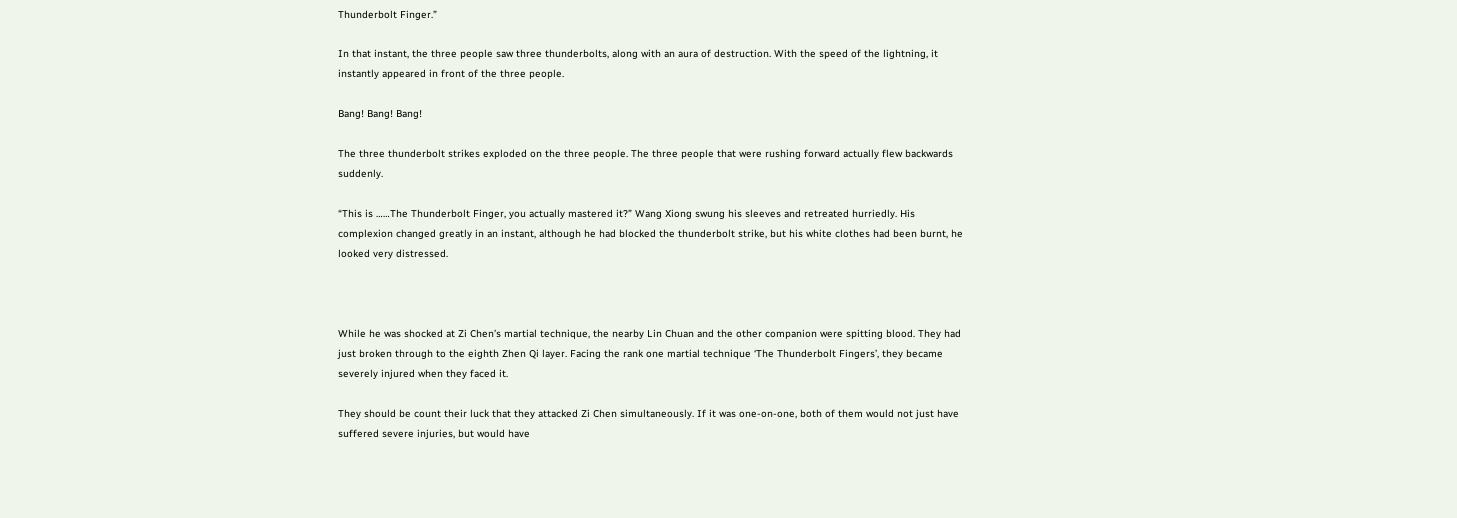Thunderbolt Finger.”

In that instant, the three people saw three thunderbolts, along with an aura of destruction. With the speed of the lightning, it instantly appeared in front of the three people.

Bang! Bang! Bang!

The three thunderbolt strikes exploded on the three people. The three people that were rushing forward actually flew backwards suddenly.

“This is ……The Thunderbolt Finger, you actually mastered it?” Wang Xiong swung his sleeves and retreated hurriedly. His complexion changed greatly in an instant, although he had blocked the thunderbolt strike, but his white clothes had been burnt, he looked very distressed.



While he was shocked at Zi Chen’s martial technique, the nearby Lin Chuan and the other companion were spitting blood. They had just broken through to the eighth Zhen Qi layer. Facing the rank one martial technique ‘The Thunderbolt Fingers’, they became severely injured when they faced it.

They should be count their luck that they attacked Zi Chen simultaneously. If it was one-on-one, both of them would not just have suffered severe injuries, but would have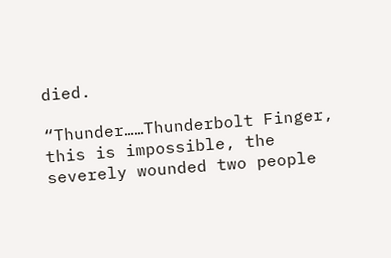died.

“Thunder……Thunderbolt Finger, this is impossible, the severely wounded two people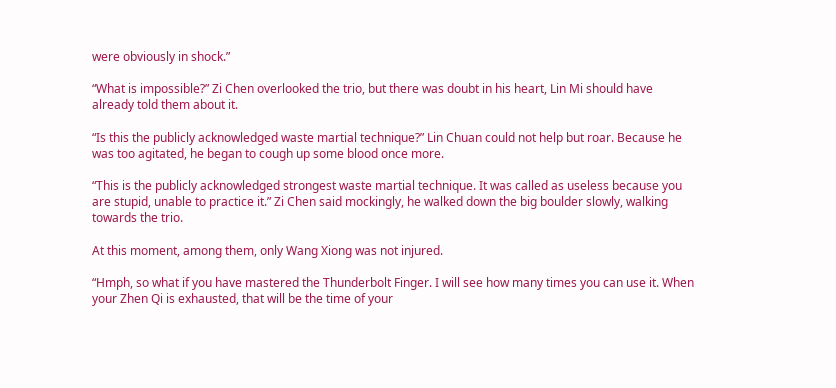were obviously in shock.”

“What is impossible?” Zi Chen overlooked the trio, but there was doubt in his heart, Lin Mi should have already told them about it.

“Is this the publicly acknowledged waste martial technique?” Lin Chuan could not help but roar. Because he was too agitated, he began to cough up some blood once more.

“This is the publicly acknowledged strongest waste martial technique. It was called as useless because you are stupid, unable to practice it.” Zi Chen said mockingly, he walked down the big boulder slowly, walking towards the trio.

At this moment, among them, only Wang Xiong was not injured.

“Hmph, so what if you have mastered the Thunderbolt Finger. I will see how many times you can use it. When your Zhen Qi is exhausted, that will be the time of your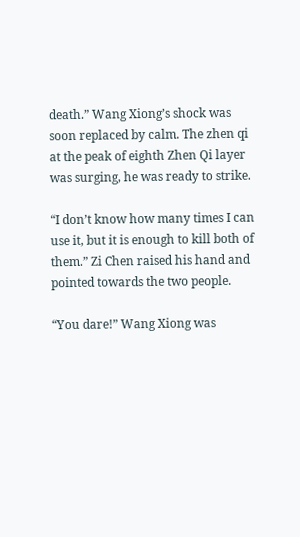death.” Wang Xiong’s shock was soon replaced by calm. The zhen qi at the peak of eighth Zhen Qi layer was surging, he was ready to strike.

“I don’t know how many times I can use it, but it is enough to kill both of them.” Zi Chen raised his hand and pointed towards the two people.

“You dare!” Wang Xiong was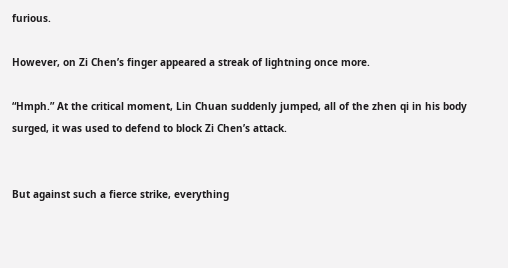furious.

However, on Zi Chen’s finger appeared a streak of lightning once more.

“Hmph.” At the critical moment, Lin Chuan suddenly jumped, all of the zhen qi in his body surged, it was used to defend to block Zi Chen’s attack.


But against such a fierce strike, everything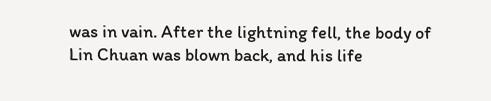was in vain. After the lightning fell, the body of Lin Chuan was blown back, and his life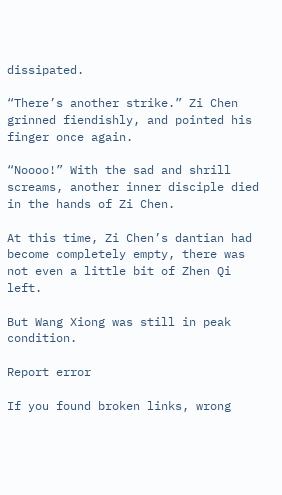dissipated.

“There’s another strike.” Zi Chen grinned fiendishly, and pointed his finger once again.

“Noooo!” With the sad and shrill screams, another inner disciple died in the hands of Zi Chen.

At this time, Zi Chen’s dantian had become completely empty, there was not even a little bit of Zhen Qi left.

But Wang Xiong was still in peak condition.

Report error

If you found broken links, wrong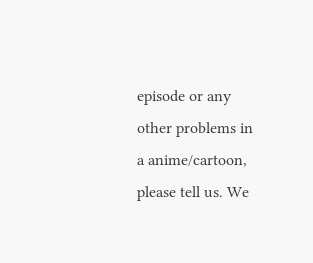episode or any other problems in a anime/cartoon, please tell us. We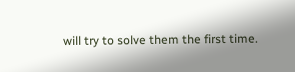will try to solve them the first time.